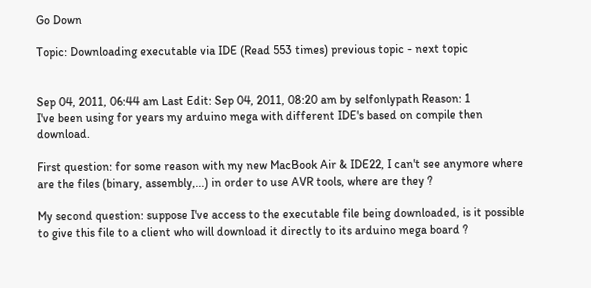Go Down

Topic: Downloading executable via IDE (Read 553 times) previous topic - next topic


Sep 04, 2011, 06:44 am Last Edit: Sep 04, 2011, 08:20 am by selfonlypath Reason: 1
I've been using for years my arduino mega with different IDE's based on compile then download.

First question: for some reason with my new MacBook Air & IDE22, I can't see anymore where are the files (binary, assembly,...) in order to use AVR tools, where are they ?

My second question: suppose I've access to the executable file being downloaded, is it possible to give this file to a client who will download it directly to its arduino mega board ?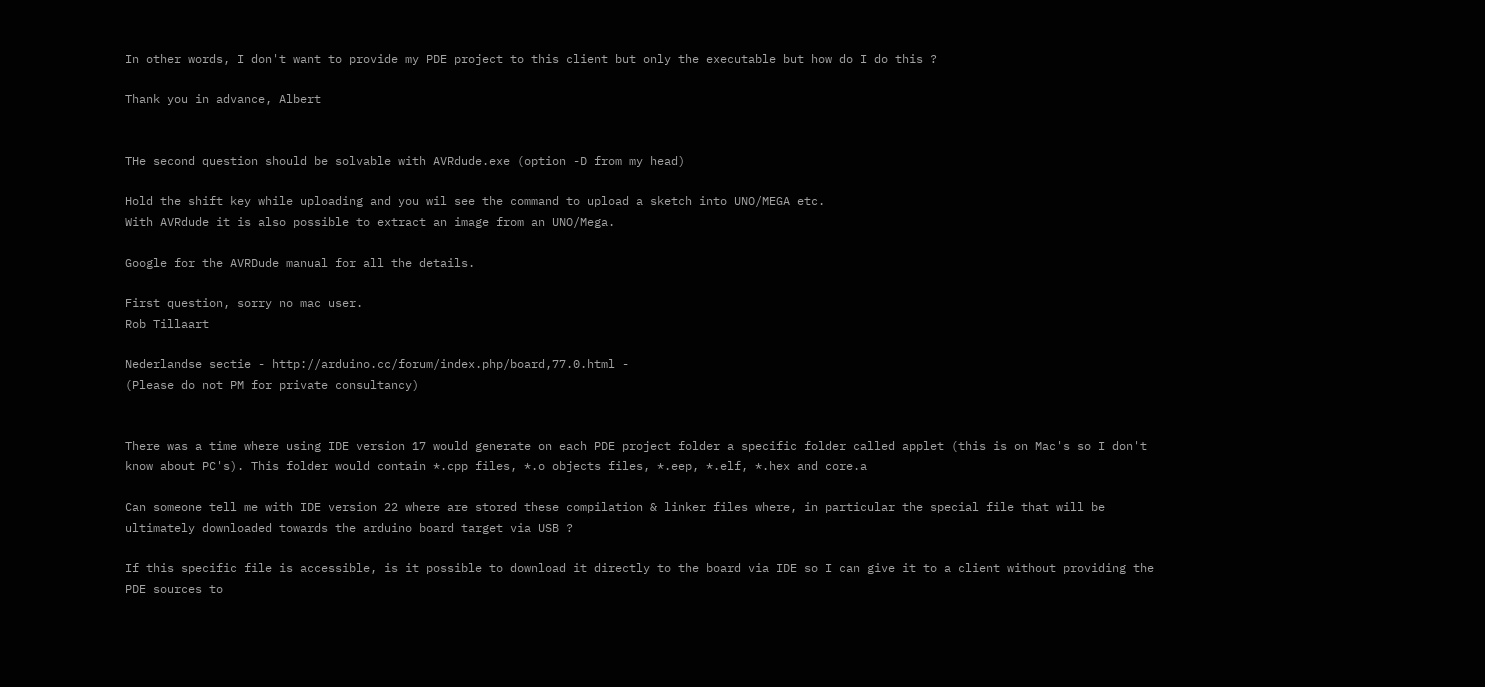In other words, I don't want to provide my PDE project to this client but only the executable but how do I do this ?

Thank you in advance, Albert


THe second question should be solvable with AVRdude.exe (option -D from my head)

Hold the shift key while uploading and you wil see the command to upload a sketch into UNO/MEGA etc.
With AVRdude it is also possible to extract an image from an UNO/Mega.

Google for the AVRDude manual for all the details.

First question, sorry no mac user.
Rob Tillaart

Nederlandse sectie - http://arduino.cc/forum/index.php/board,77.0.html -
(Please do not PM for private consultancy)


There was a time where using IDE version 17 would generate on each PDE project folder a specific folder called applet (this is on Mac's so I don't know about PC's). This folder would contain *.cpp files, *.o objects files, *.eep, *.elf, *.hex and core.a

Can someone tell me with IDE version 22 where are stored these compilation & linker files where, in particular the special file that will be ultimately downloaded towards the arduino board target via USB ?

If this specific file is accessible, is it possible to download it directly to the board via IDE so I can give it to a client without providing the PDE sources to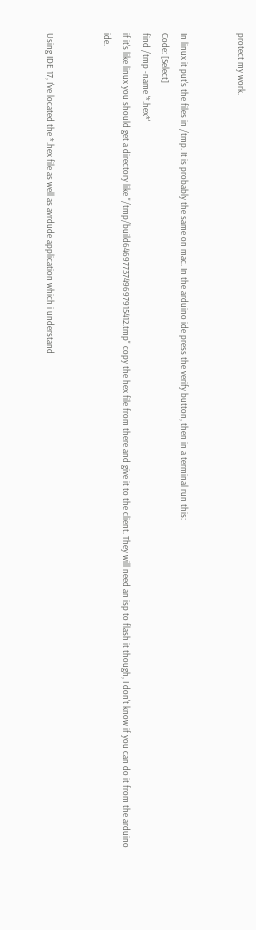protect my work.


In linux it put's the files in /tmp. It is probably the same on mac. In the arduino ide press the verify button, then in a terminal run this:
Code: [Select]
find /tmp -name '*.hex*'
if it's like linux you should get a directory like "/tmp/build6469773749697915412.tmp" copy the hex file from there and give it to the client. They will need an isp to flash it though, I don't know if you can do it from the arduino ide.


Using IDE 17, I've located the *.hex file as well as avrdude application which i understand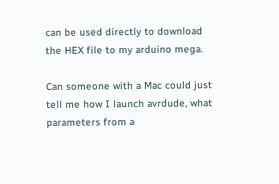can be used directly to download the HEX file to my arduino mega.

Can someone with a Mac could just tell me how I launch avrdude, what parameters from a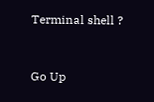Terminal shell ?


Go Up